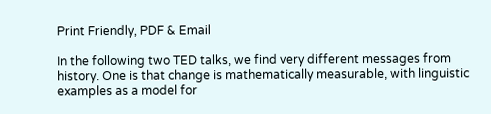Print Friendly, PDF & Email

In the following two TED talks, we find very different messages from history. One is that change is mathematically measurable, with linguistic examples as a model for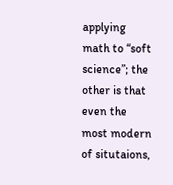applying math to “soft science”; the other is that even the most modern of situtaions,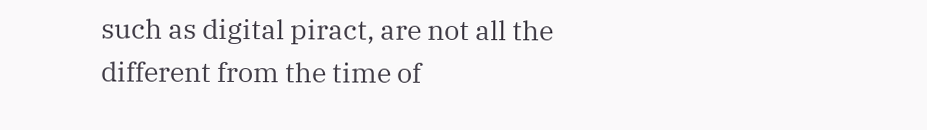such as digital piract, are not all the different from the time of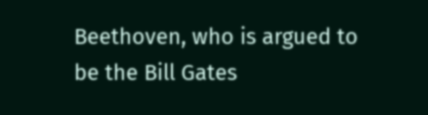Beethoven, who is argued to be the Bill Gates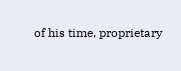of his time, proprietary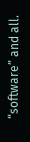“software” and all.